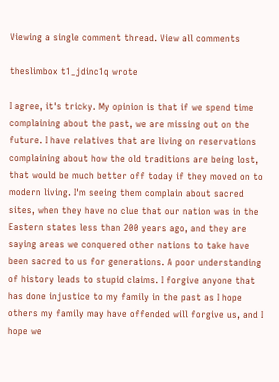Viewing a single comment thread. View all comments

theslimbox t1_jdinc1q wrote

I agree, it's tricky. My opinion is that if we spend time complaining about the past, we are missing out on the future. I have relatives that are living on reservations complaining about how the old traditions are being lost, that would be much better off today if they moved on to modern living. I'm seeing them complain about sacred sites, when they have no clue that our nation was in the Eastern states less than 200 years ago, and they are saying areas we conquered other nations to take have been sacred to us for generations. A poor understanding of history leads to stupid claims. I forgive anyone that has done injustice to my family in the past as I hope others my family may have offended will forgive us, and I hope we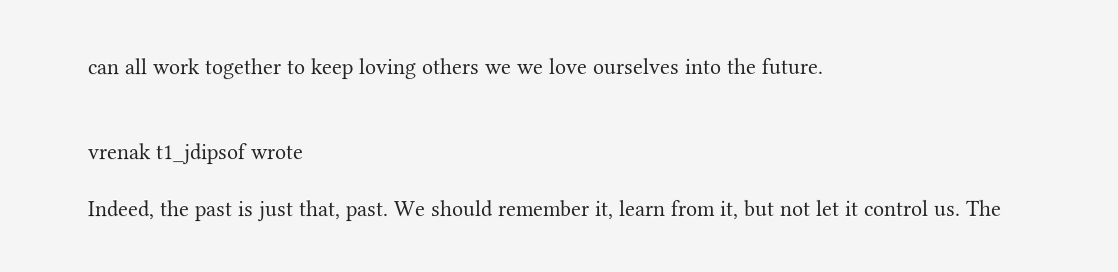can all work together to keep loving others we we love ourselves into the future.


vrenak t1_jdipsof wrote

Indeed, the past is just that, past. We should remember it, learn from it, but not let it control us. The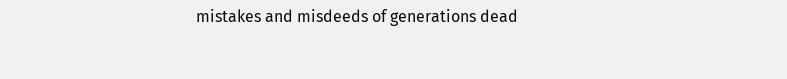mistakes and misdeeds of generations dead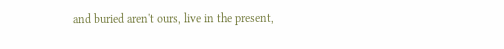and buried aren't ours, live in the present,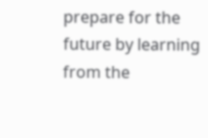prepare for the future by learning from the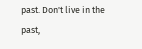past. Don't live in the past,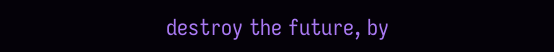destroy the future, by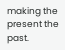making the present the past.